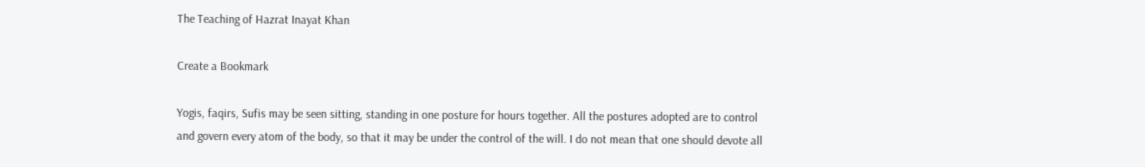The Teaching of Hazrat Inayat Khan

Create a Bookmark

Yogis, faqirs, Sufis may be seen sitting, standing in one posture for hours together. All the postures adopted are to control and govern every atom of the body, so that it may be under the control of the will. I do not mean that one should devote all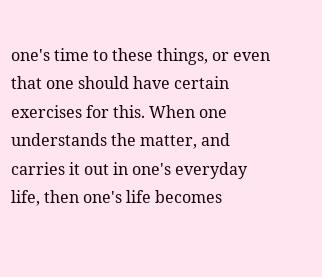one's time to these things, or even that one should have certain exercises for this. When one understands the matter, and carries it out in one's everyday life, then one's life becomes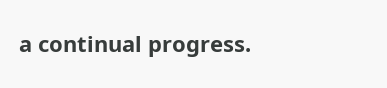a continual progress.